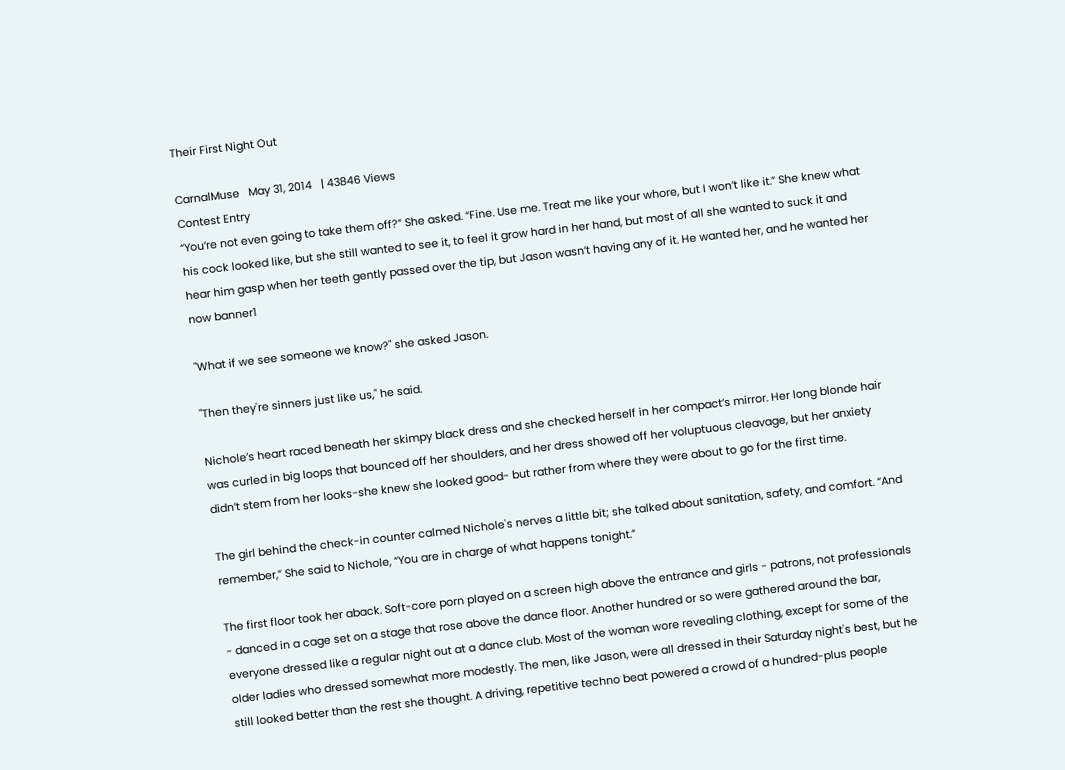Their First Night Out

CarnalMuse   May 31, 2014   | 43846 Views
Contest Entry
“You’re not even going to take them off?” She asked. “Fine. Use me. Treat me like your whore, but I won’t like it.” She knew what his cock looked like, but she still wanted to see it, to feel it grow hard in her hand, but most of all she wanted to suck it and hear him gasp when her teeth gently passed over the tip, but Jason wasn’t having any of it. He wanted her, and he wanted her now banner1

"What if we see someone we know?" she asked Jason.

"Then they're sinners just like us," he said.

Nichole’s heart raced beneath her skimpy black dress and she checked herself in her compact’s mirror. Her long blonde hair was curled in big loops that bounced off her shoulders, and her dress showed off her voluptuous cleavage, but her anxiety didn’t stem from her looks-she knew she looked good- but rather from where they were about to go for the first time.

The girl behind the check-in counter calmed Nichole's nerves a little bit; she talked about sanitation, safety, and comfort. “And remember,” She said to Nichole, “You are in charge of what happens tonight.”

The first floor took her aback. Soft-core porn played on a screen high above the entrance and girls - patrons, not professionals - danced in a cage set on a stage that rose above the dance floor. Another hundred or so were gathered around the bar, everyone dressed like a regular night out at a dance club. Most of the woman wore revealing clothing, except for some of the older ladies who dressed somewhat more modestly. The men, like Jason, were all dressed in their Saturday night's best, but he still looked better than the rest she thought. A driving, repetitive techno beat powered a crowd of a hundred-plus people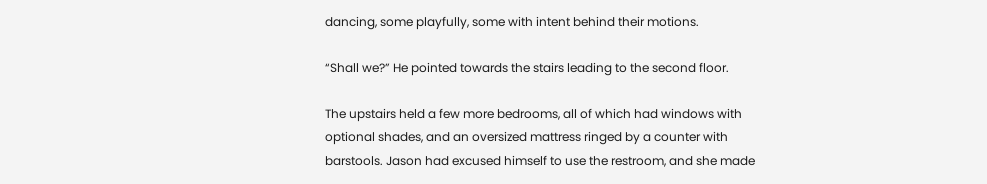dancing, some playfully, some with intent behind their motions.

“Shall we?” He pointed towards the stairs leading to the second floor.

The upstairs held a few more bedrooms, all of which had windows with optional shades, and an oversized mattress ringed by a counter with barstools. Jason had excused himself to use the restroom, and she made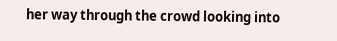her way through the crowd looking into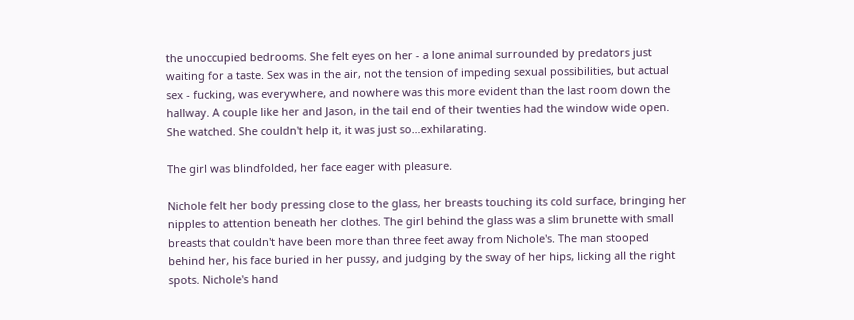the unoccupied bedrooms. She felt eyes on her - a lone animal surrounded by predators just waiting for a taste. Sex was in the air, not the tension of impeding sexual possibilities, but actual sex - fucking, was everywhere, and nowhere was this more evident than the last room down the hallway. A couple like her and Jason, in the tail end of their twenties had the window wide open. She watched. She couldn't help it, it was just so…exhilarating.

The girl was blindfolded, her face eager with pleasure.

Nichole felt her body pressing close to the glass, her breasts touching its cold surface, bringing her nipples to attention beneath her clothes. The girl behind the glass was a slim brunette with small breasts that couldn't have been more than three feet away from Nichole's. The man stooped behind her, his face buried in her pussy, and judging by the sway of her hips, licking all the right spots. Nichole's hand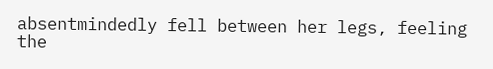absentmindedly fell between her legs, feeling the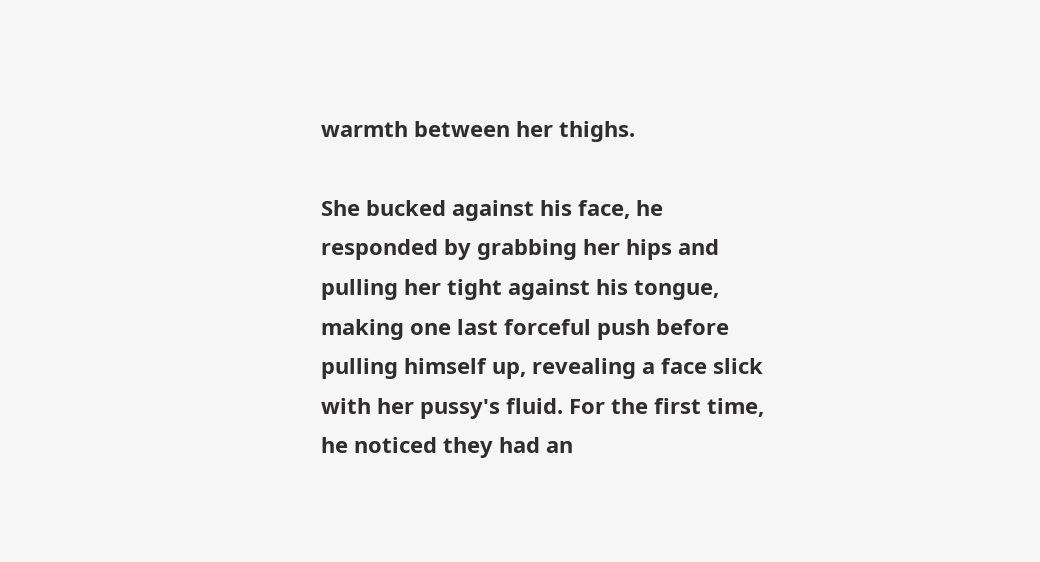warmth between her thighs.

She bucked against his face, he responded by grabbing her hips and pulling her tight against his tongue, making one last forceful push before pulling himself up, revealing a face slick with her pussy's fluid. For the first time, he noticed they had an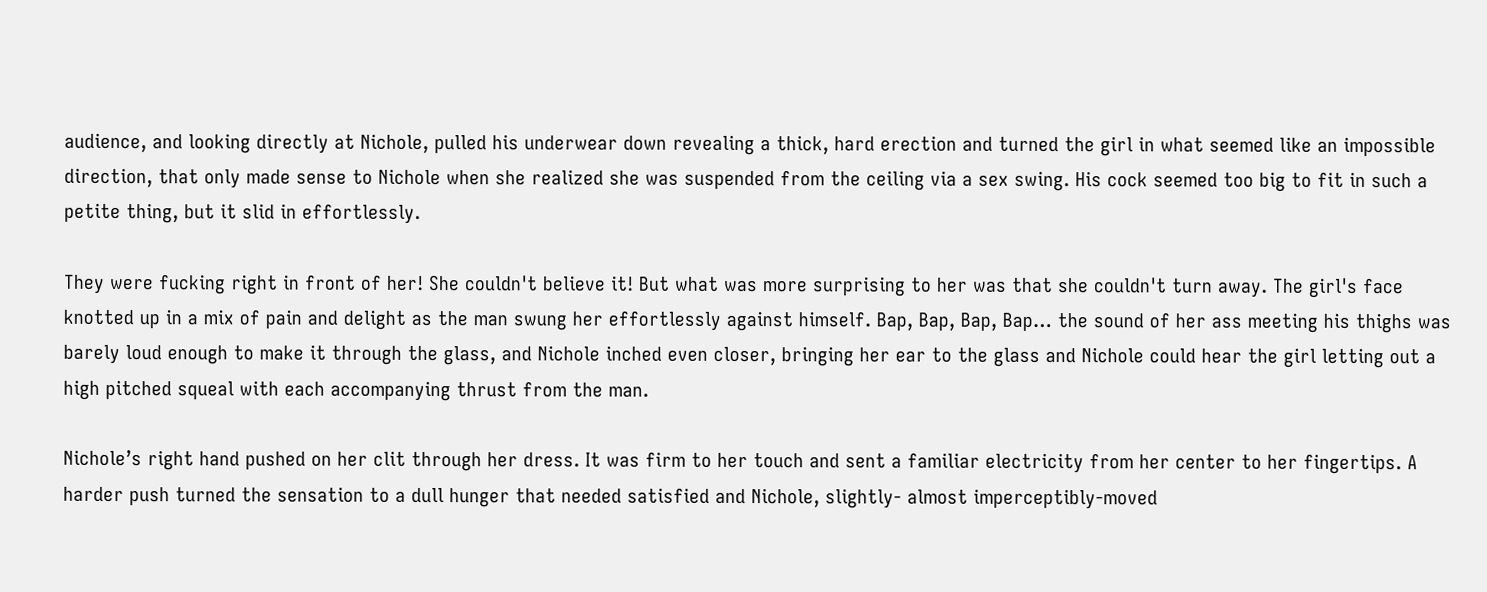audience, and looking directly at Nichole, pulled his underwear down revealing a thick, hard erection and turned the girl in what seemed like an impossible direction, that only made sense to Nichole when she realized she was suspended from the ceiling via a sex swing. His cock seemed too big to fit in such a petite thing, but it slid in effortlessly.

They were fucking right in front of her! She couldn't believe it! But what was more surprising to her was that she couldn't turn away. The girl's face knotted up in a mix of pain and delight as the man swung her effortlessly against himself. Bap, Bap, Bap, Bap… the sound of her ass meeting his thighs was barely loud enough to make it through the glass, and Nichole inched even closer, bringing her ear to the glass and Nichole could hear the girl letting out a high pitched squeal with each accompanying thrust from the man.

Nichole’s right hand pushed on her clit through her dress. It was firm to her touch and sent a familiar electricity from her center to her fingertips. A harder push turned the sensation to a dull hunger that needed satisfied and Nichole, slightly- almost imperceptibly-moved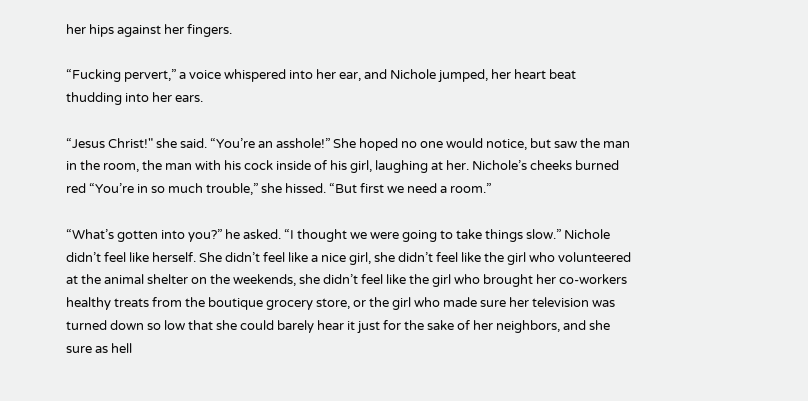her hips against her fingers.

“Fucking pervert,” a voice whispered into her ear, and Nichole jumped, her heart beat thudding into her ears.

“Jesus Christ!" she said. “You’re an asshole!” She hoped no one would notice, but saw the man in the room, the man with his cock inside of his girl, laughing at her. Nichole’s cheeks burned red “You’re in so much trouble,” she hissed. “But first we need a room.”

“What’s gotten into you?” he asked. “I thought we were going to take things slow.” Nichole didn’t feel like herself. She didn’t feel like a nice girl, she didn’t feel like the girl who volunteered at the animal shelter on the weekends, she didn’t feel like the girl who brought her co-workers healthy treats from the boutique grocery store, or the girl who made sure her television was turned down so low that she could barely hear it just for the sake of her neighbors, and she sure as hell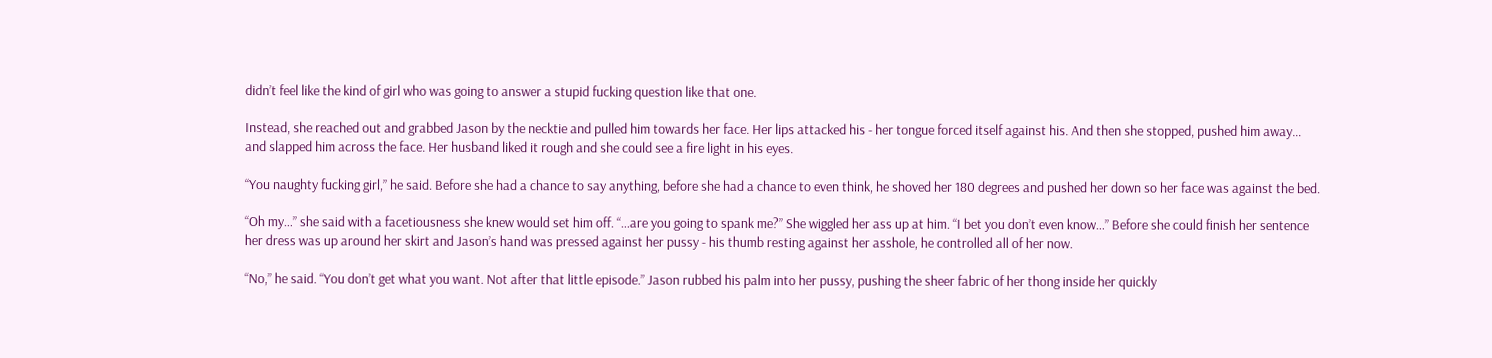didn’t feel like the kind of girl who was going to answer a stupid fucking question like that one.

Instead, she reached out and grabbed Jason by the necktie and pulled him towards her face. Her lips attacked his - her tongue forced itself against his. And then she stopped, pushed him away… and slapped him across the face. Her husband liked it rough and she could see a fire light in his eyes.

“You naughty fucking girl,” he said. Before she had a chance to say anything, before she had a chance to even think, he shoved her 180 degrees and pushed her down so her face was against the bed.

“Oh my…” she said with a facetiousness she knew would set him off. “…are you going to spank me?” She wiggled her ass up at him. “I bet you don’t even know…” Before she could finish her sentence her dress was up around her skirt and Jason’s hand was pressed against her pussy - his thumb resting against her asshole, he controlled all of her now.

“No,” he said. “You don’t get what you want. Not after that little episode.” Jason rubbed his palm into her pussy, pushing the sheer fabric of her thong inside her quickly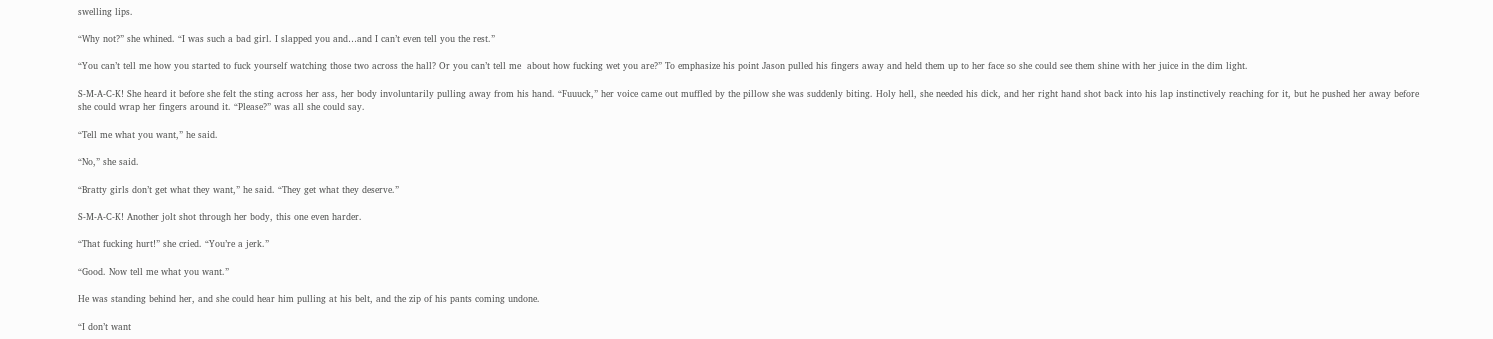swelling lips.

“Why not?” she whined. “I was such a bad girl. I slapped you and…and I can’t even tell you the rest.”

“You can’t tell me how you started to fuck yourself watching those two across the hall? Or you can’t tell me  about how fucking wet you are?” To emphasize his point Jason pulled his fingers away and held them up to her face so she could see them shine with her juice in the dim light.

S-M-A-C-K! She heard it before she felt the sting across her ass, her body involuntarily pulling away from his hand. “Fuuuck,” her voice came out muffled by the pillow she was suddenly biting. Holy hell, she needed his dick, and her right hand shot back into his lap instinctively reaching for it, but he pushed her away before she could wrap her fingers around it. “Please?” was all she could say.

“Tell me what you want,” he said.

“No,” she said.

“Bratty girls don’t get what they want,” he said. “They get what they deserve.”

S-M-A-C-K! Another jolt shot through her body, this one even harder.

“That fucking hurt!” she cried. “You’re a jerk.”

“Good. Now tell me what you want.”

He was standing behind her, and she could hear him pulling at his belt, and the zip of his pants coming undone.

“I don’t want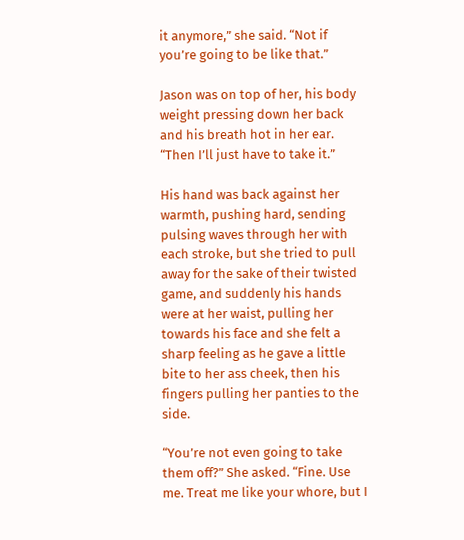it anymore,” she said. “Not if you’re going to be like that.”

Jason was on top of her, his body weight pressing down her back and his breath hot in her ear. “Then I’ll just have to take it.”

His hand was back against her warmth, pushing hard, sending pulsing waves through her with each stroke, but she tried to pull away for the sake of their twisted game, and suddenly his hands were at her waist, pulling her towards his face and she felt a sharp feeling as he gave a little bite to her ass cheek, then his fingers pulling her panties to the side.

“You’re not even going to take them off?” She asked. “Fine. Use me. Treat me like your whore, but I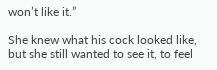won’t like it.”

She knew what his cock looked like, but she still wanted to see it, to feel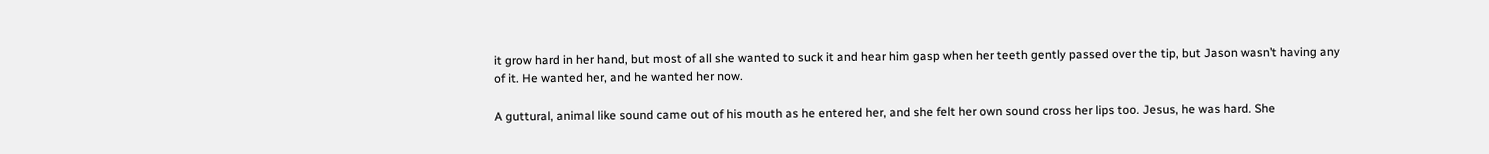it grow hard in her hand, but most of all she wanted to suck it and hear him gasp when her teeth gently passed over the tip, but Jason wasn’t having any of it. He wanted her, and he wanted her now.

A guttural, animal like sound came out of his mouth as he entered her, and she felt her own sound cross her lips too. Jesus, he was hard. She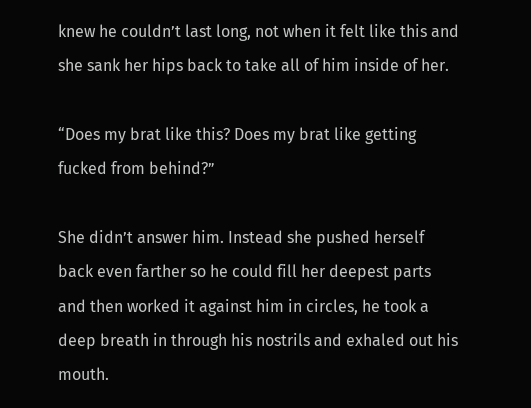knew he couldn’t last long, not when it felt like this and she sank her hips back to take all of him inside of her.

“Does my brat like this? Does my brat like getting fucked from behind?”

She didn’t answer him. Instead she pushed herself back even farther so he could fill her deepest parts and then worked it against him in circles, he took a deep breath in through his nostrils and exhaled out his mouth.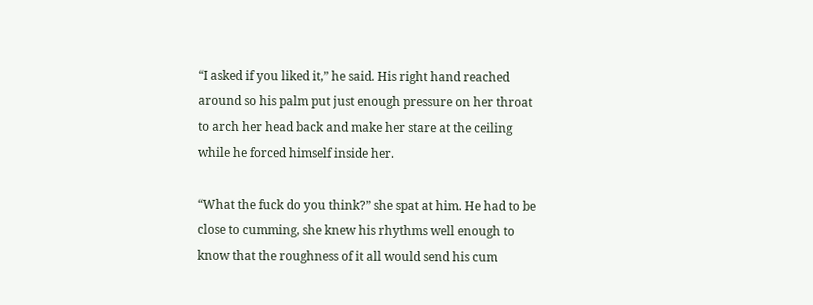“I asked if you liked it,” he said. His right hand reached around so his palm put just enough pressure on her throat to arch her head back and make her stare at the ceiling while he forced himself inside her.

“What the fuck do you think?” she spat at him. He had to be close to cumming, she knew his rhythms well enough to know that the roughness of it all would send his cum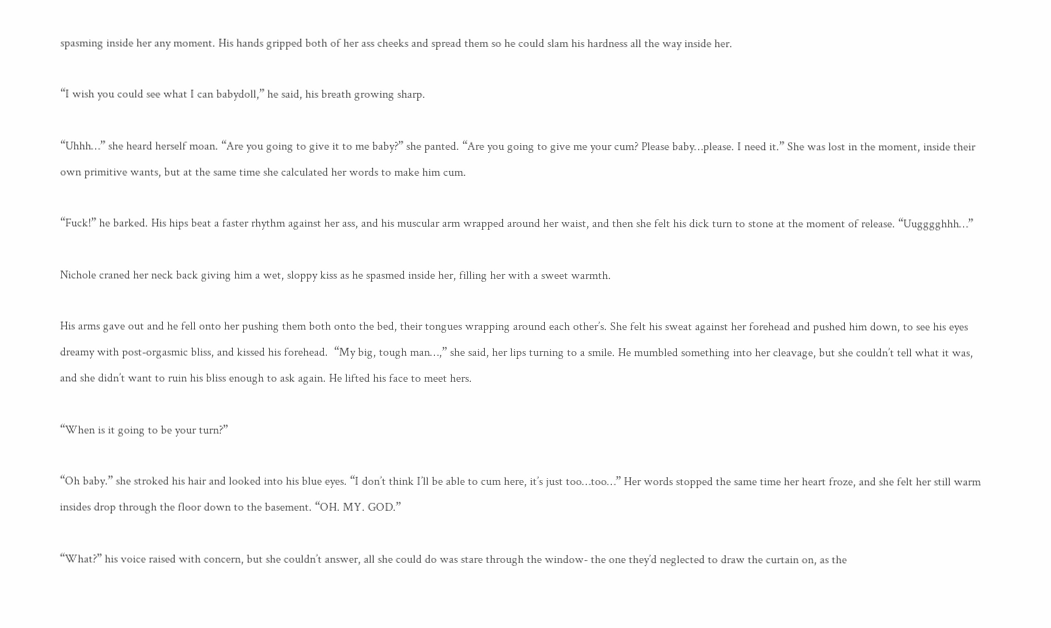spasming inside her any moment. His hands gripped both of her ass cheeks and spread them so he could slam his hardness all the way inside her.

“I wish you could see what I can babydoll,” he said, his breath growing sharp.

“Uhhh…” she heard herself moan. “Are you going to give it to me baby?” she panted. “Are you going to give me your cum? Please baby…please. I need it.” She was lost in the moment, inside their own primitive wants, but at the same time she calculated her words to make him cum.

“Fuck!” he barked. His hips beat a faster rhythm against her ass, and his muscular arm wrapped around her waist, and then she felt his dick turn to stone at the moment of release. “Uugggghhh…”

Nichole craned her neck back giving him a wet, sloppy kiss as he spasmed inside her, filling her with a sweet warmth.

His arms gave out and he fell onto her pushing them both onto the bed, their tongues wrapping around each other’s. She felt his sweat against her forehead and pushed him down, to see his eyes dreamy with post-orgasmic bliss, and kissed his forehead.  “My big, tough man…,” she said, her lips turning to a smile. He mumbled something into her cleavage, but she couldn’t tell what it was, and she didn’t want to ruin his bliss enough to ask again. He lifted his face to meet hers.

“When is it going to be your turn?”

“Oh baby.” she stroked his hair and looked into his blue eyes. “I don’t think I’ll be able to cum here, it’s just too…too…” Her words stopped the same time her heart froze, and she felt her still warm insides drop through the floor down to the basement. “OH. MY. GOD.”

“What?” his voice raised with concern, but she couldn’t answer, all she could do was stare through the window- the one they’d neglected to draw the curtain on, as the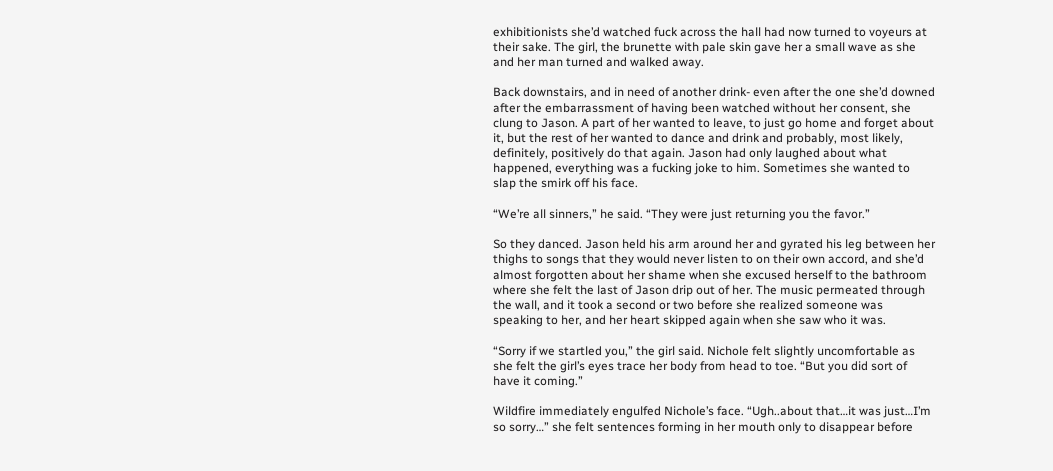exhibitionists she’d watched fuck across the hall had now turned to voyeurs at their sake. The girl, the brunette with pale skin gave her a small wave as she and her man turned and walked away.

Back downstairs, and in need of another drink- even after the one she’d downed after the embarrassment of having been watched without her consent, she clung to Jason. A part of her wanted to leave, to just go home and forget about it, but the rest of her wanted to dance and drink and probably, most likely, definitely, positively do that again. Jason had only laughed about what happened, everything was a fucking joke to him. Sometimes she wanted to slap the smirk off his face.

“We’re all sinners,” he said. “They were just returning you the favor.”

So they danced. Jason held his arm around her and gyrated his leg between her thighs to songs that they would never listen to on their own accord, and she’d almost forgotten about her shame when she excused herself to the bathroom where she felt the last of Jason drip out of her. The music permeated through the wall, and it took a second or two before she realized someone was speaking to her, and her heart skipped again when she saw who it was.

“Sorry if we startled you,” the girl said. Nichole felt slightly uncomfortable as she felt the girl’s eyes trace her body from head to toe. “But you did sort of have it coming.”

Wildfire immediately engulfed Nichole’s face. “Ugh..about that…it was just…I’m so sorry…” she felt sentences forming in her mouth only to disappear before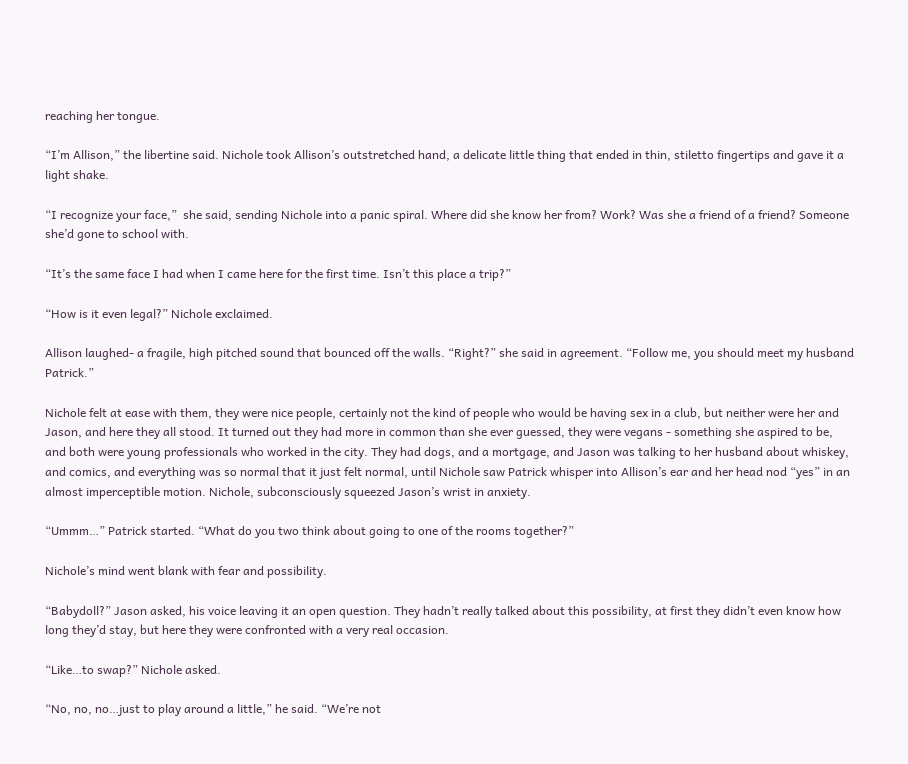reaching her tongue.

“I’m Allison,” the libertine said. Nichole took Allison’s outstretched hand, a delicate little thing that ended in thin, stiletto fingertips and gave it a light shake.

“I recognize your face,”  she said, sending Nichole into a panic spiral. Where did she know her from? Work? Was she a friend of a friend? Someone she’d gone to school with.

“It’s the same face I had when I came here for the first time. Isn’t this place a trip?”

“How is it even legal?” Nichole exclaimed.

Allison laughed- a fragile, high pitched sound that bounced off the walls. “Right?” she said in agreement. “Follow me, you should meet my husband Patrick.”

Nichole felt at ease with them, they were nice people, certainly not the kind of people who would be having sex in a club, but neither were her and Jason, and here they all stood. It turned out they had more in common than she ever guessed, they were vegans - something she aspired to be, and both were young professionals who worked in the city. They had dogs, and a mortgage, and Jason was talking to her husband about whiskey, and comics, and everything was so normal that it just felt normal, until Nichole saw Patrick whisper into Allison’s ear and her head nod “yes” in an almost imperceptible motion. Nichole, subconsciously squeezed Jason’s wrist in anxiety.

“Ummm…” Patrick started. “What do you two think about going to one of the rooms together?”

Nichole’s mind went blank with fear and possibility.

“Babydoll?” Jason asked, his voice leaving it an open question. They hadn’t really talked about this possibility, at first they didn’t even know how long they’d stay, but here they were confronted with a very real occasion.

“Like…to swap?” Nichole asked.

“No, no, no…just to play around a little,” he said. “We’re not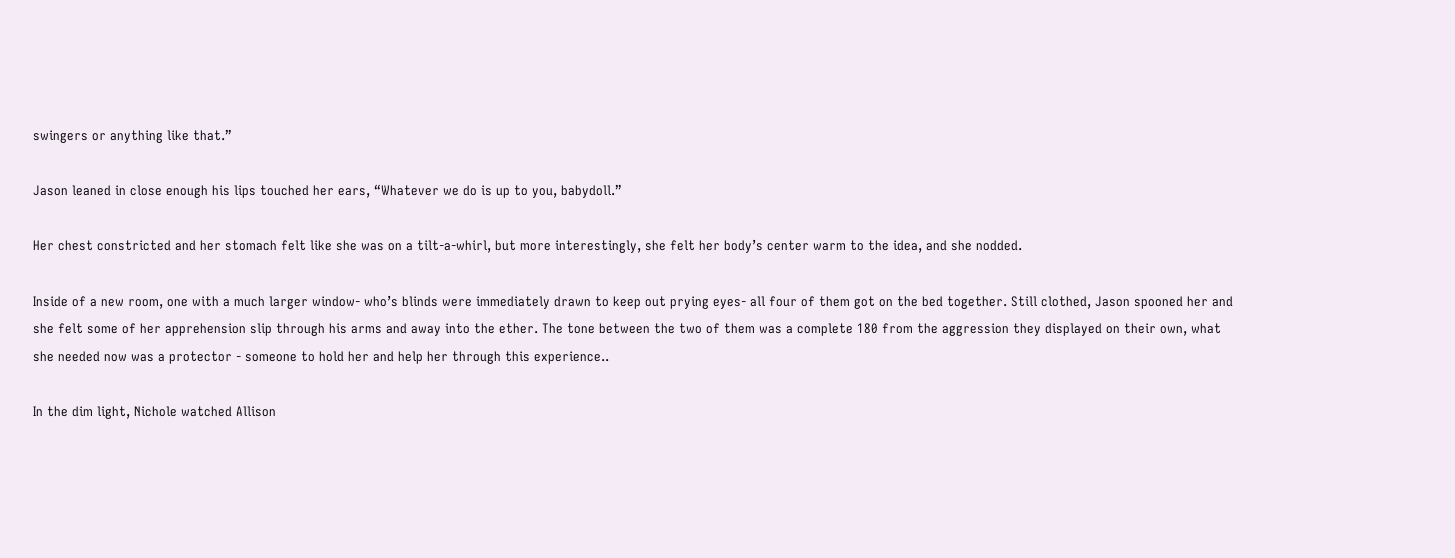swingers or anything like that.”

Jason leaned in close enough his lips touched her ears, “Whatever we do is up to you, babydoll.”

Her chest constricted and her stomach felt like she was on a tilt-a-whirl, but more interestingly, she felt her body’s center warm to the idea, and she nodded.

Inside of a new room, one with a much larger window- who’s blinds were immediately drawn to keep out prying eyes- all four of them got on the bed together. Still clothed, Jason spooned her and she felt some of her apprehension slip through his arms and away into the ether. The tone between the two of them was a complete 180 from the aggression they displayed on their own, what she needed now was a protector - someone to hold her and help her through this experience..

In the dim light, Nichole watched Allison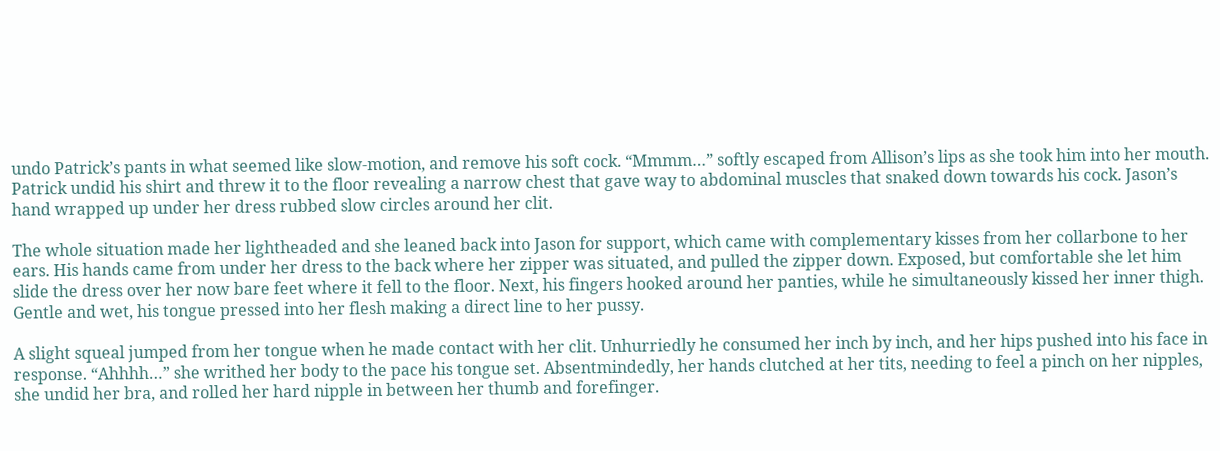undo Patrick’s pants in what seemed like slow-motion, and remove his soft cock. “Mmmm…” softly escaped from Allison’s lips as she took him into her mouth. Patrick undid his shirt and threw it to the floor revealing a narrow chest that gave way to abdominal muscles that snaked down towards his cock. Jason’s hand wrapped up under her dress rubbed slow circles around her clit.

The whole situation made her lightheaded and she leaned back into Jason for support, which came with complementary kisses from her collarbone to her ears. His hands came from under her dress to the back where her zipper was situated, and pulled the zipper down. Exposed, but comfortable she let him slide the dress over her now bare feet where it fell to the floor. Next, his fingers hooked around her panties, while he simultaneously kissed her inner thigh. Gentle and wet, his tongue pressed into her flesh making a direct line to her pussy.

A slight squeal jumped from her tongue when he made contact with her clit. Unhurriedly he consumed her inch by inch, and her hips pushed into his face in response. “Ahhhh…” she writhed her body to the pace his tongue set. Absentmindedly, her hands clutched at her tits, needing to feel a pinch on her nipples, she undid her bra, and rolled her hard nipple in between her thumb and forefinger.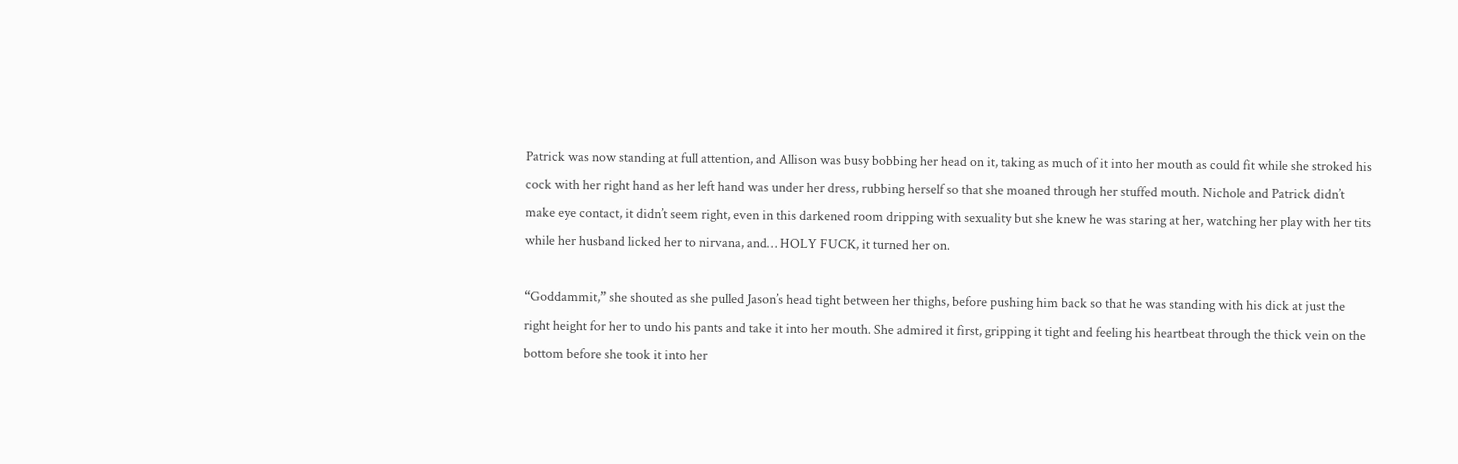Patrick was now standing at full attention, and Allison was busy bobbing her head on it, taking as much of it into her mouth as could fit while she stroked his cock with her right hand as her left hand was under her dress, rubbing herself so that she moaned through her stuffed mouth. Nichole and Patrick didn’t make eye contact, it didn’t seem right, even in this darkened room dripping with sexuality but she knew he was staring at her, watching her play with her tits while her husband licked her to nirvana, and… HOLY FUCK, it turned her on.

“Goddammit,” she shouted as she pulled Jason’s head tight between her thighs, before pushing him back so that he was standing with his dick at just the right height for her to undo his pants and take it into her mouth. She admired it first, gripping it tight and feeling his heartbeat through the thick vein on the bottom before she took it into her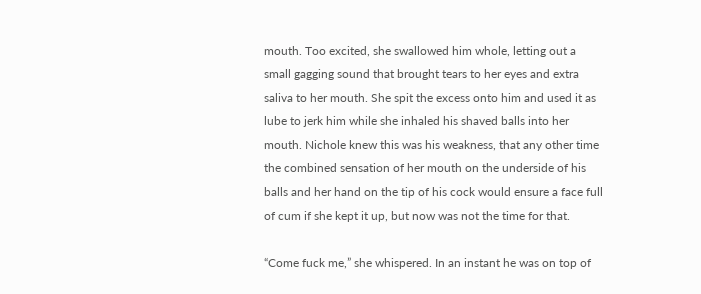mouth. Too excited, she swallowed him whole, letting out a small gagging sound that brought tears to her eyes and extra saliva to her mouth. She spit the excess onto him and used it as lube to jerk him while she inhaled his shaved balls into her mouth. Nichole knew this was his weakness, that any other time the combined sensation of her mouth on the underside of his balls and her hand on the tip of his cock would ensure a face full of cum if she kept it up, but now was not the time for that.

“Come fuck me,” she whispered. In an instant he was on top of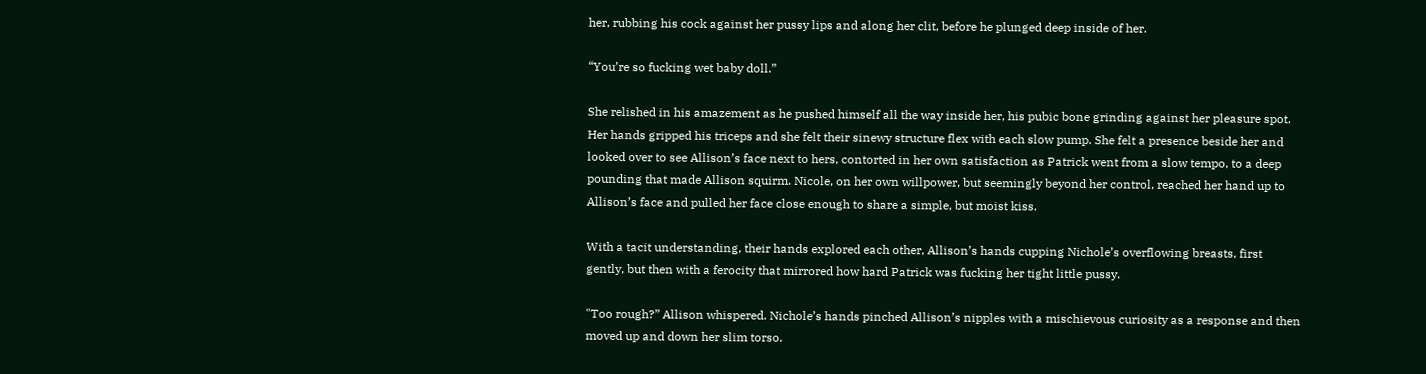her, rubbing his cock against her pussy lips and along her clit, before he plunged deep inside of her.

“You’re so fucking wet baby doll.”

She relished in his amazement as he pushed himself all the way inside her, his pubic bone grinding against her pleasure spot. Her hands gripped his triceps and she felt their sinewy structure flex with each slow pump. She felt a presence beside her and looked over to see Allison’s face next to hers, contorted in her own satisfaction as Patrick went from a slow tempo, to a deep pounding that made Allison squirm. Nicole, on her own willpower, but seemingly beyond her control, reached her hand up to Allison’s face and pulled her face close enough to share a simple, but moist kiss.

With a tacit understanding, their hands explored each other, Allison’s hands cupping Nichole’s overflowing breasts, first gently, but then with a ferocity that mirrored how hard Patrick was fucking her tight little pussy.

"Too rough?” Allison whispered. Nichole’s hands pinched Allison’s nipples with a mischievous curiosity as a response and then moved up and down her slim torso.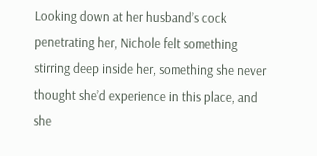Looking down at her husband’s cock penetrating her, Nichole felt something stirring deep inside her, something she never thought she’d experience in this place, and she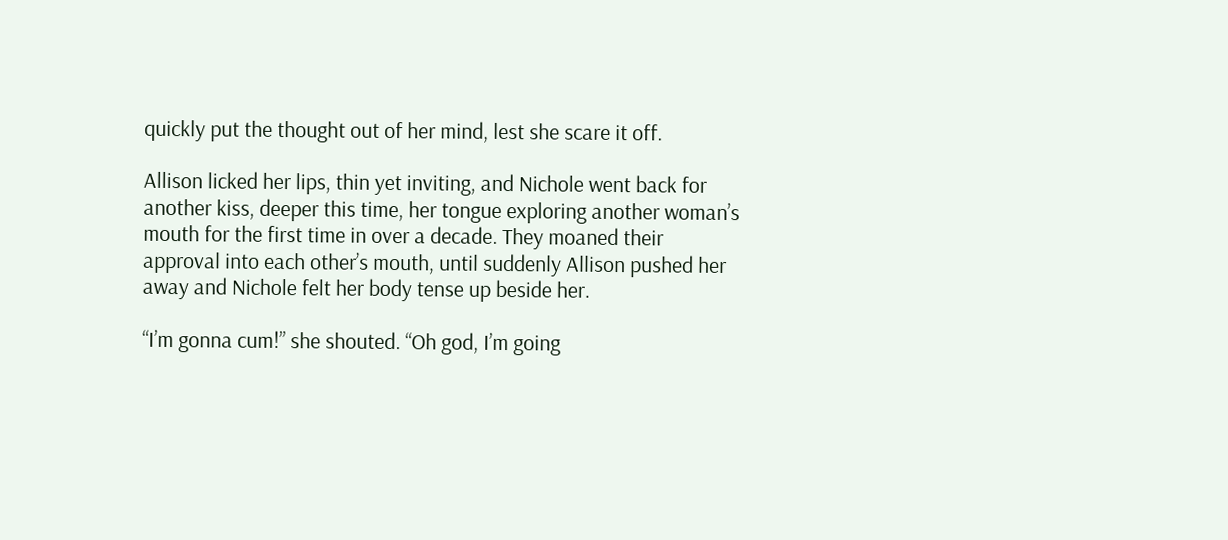quickly put the thought out of her mind, lest she scare it off.

Allison licked her lips, thin yet inviting, and Nichole went back for another kiss, deeper this time, her tongue exploring another woman’s mouth for the first time in over a decade. They moaned their approval into each other’s mouth, until suddenly Allison pushed her away and Nichole felt her body tense up beside her.

“I’m gonna cum!” she shouted. “Oh god, I’m going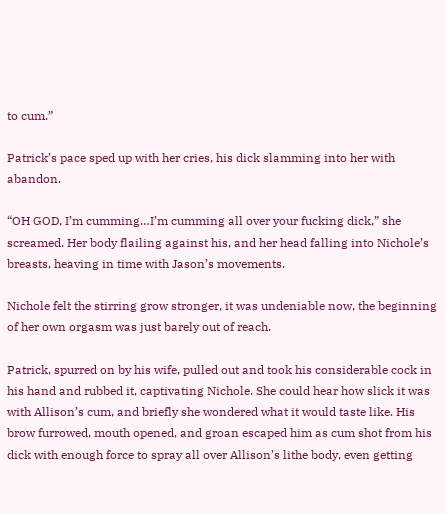to cum.”

Patrick’s pace sped up with her cries, his dick slamming into her with abandon.

“OH GOD, I’m cumming…I’m cumming all over your fucking dick,” she screamed. Her body flailing against his, and her head falling into Nichole’s breasts, heaving in time with Jason’s movements.

Nichole felt the stirring grow stronger, it was undeniable now, the beginning of her own orgasm was just barely out of reach.

Patrick, spurred on by his wife, pulled out and took his considerable cock in his hand and rubbed it, captivating Nichole. She could hear how slick it was with Allison’s cum, and briefly she wondered what it would taste like. His brow furrowed, mouth opened, and groan escaped him as cum shot from his dick with enough force to spray all over Allison’s lithe body, even getting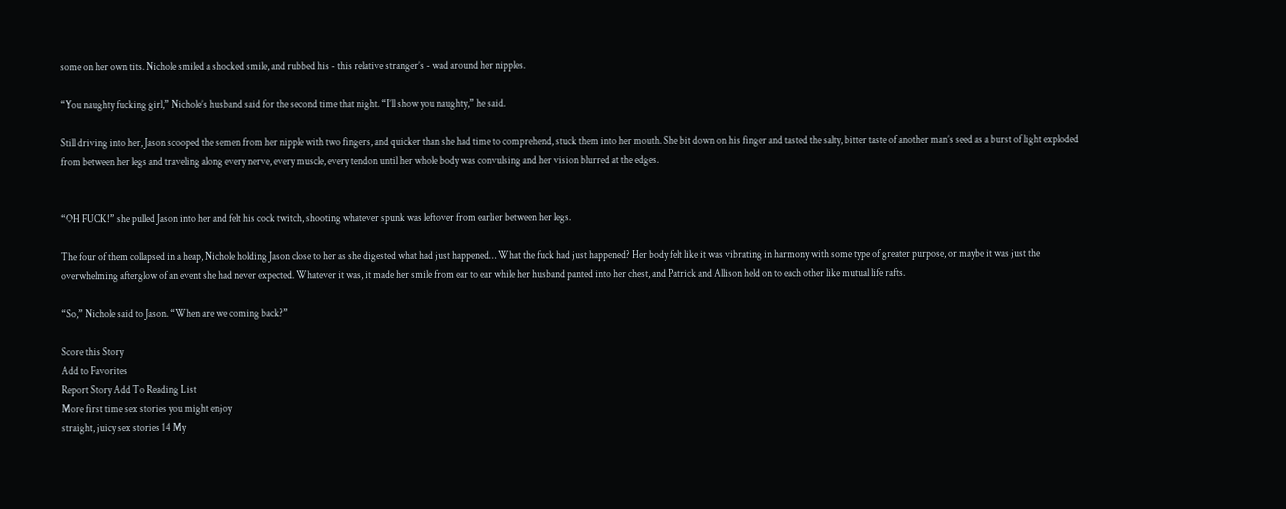some on her own tits. Nichole smiled a shocked smile, and rubbed his - this relative stranger’s - wad around her nipples.

“You naughty fucking girl,” Nichole’s husband said for the second time that night. “I’ll show you naughty,” he said.

Still driving into her, Jason scooped the semen from her nipple with two fingers, and quicker than she had time to comprehend, stuck them into her mouth. She bit down on his finger and tasted the salty, bitter taste of another man’s seed as a burst of light exploded from between her legs and traveling along every nerve, every muscle, every tendon until her whole body was convulsing and her vision blurred at the edges.


“OH FUCK!” she pulled Jason into her and felt his cock twitch, shooting whatever spunk was leftover from earlier between her legs.

The four of them collapsed in a heap, Nichole holding Jason close to her as she digested what had just happened… What the fuck had just happened? Her body felt like it was vibrating in harmony with some type of greater purpose, or maybe it was just the overwhelming afterglow of an event she had never expected. Whatever it was, it made her smile from ear to ear while her husband panted into her chest, and Patrick and Allison held on to each other like mutual life rafts.

“So,” Nichole said to Jason. “When are we coming back?”

Score this Story
Add to Favorites
Report Story Add To Reading List
More first time sex stories you might enjoy
straight, juicy sex stories 14 My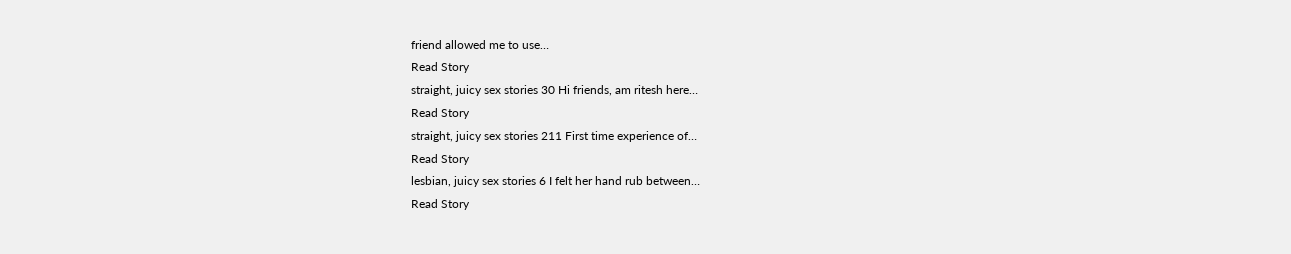friend allowed me to use…
Read Story
straight, juicy sex stories 30 Hi friends, am ritesh here…
Read Story
straight, juicy sex stories 211 First time experience of…
Read Story
lesbian, juicy sex stories 6 I felt her hand rub between…
Read Story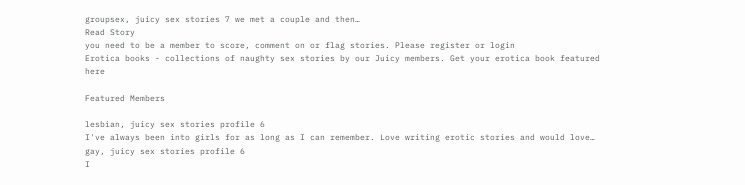groupsex, juicy sex stories 7 we met a couple and then…
Read Story
you need to be a member to score, comment on or flag stories. Please register or login
Erotica books - collections of naughty sex stories by our Juicy members. Get your erotica book featured here

Featured Members

lesbian, juicy sex stories profile 6
I've always been into girls for as long as I can remember. Love writing erotic stories and would love…
gay, juicy sex stories profile 6
I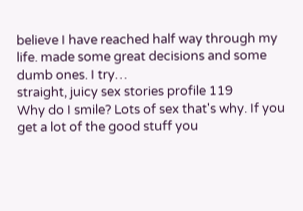believe I have reached half way through my life. made some great decisions and some dumb ones. I try…
straight, juicy sex stories profile 119
Why do I smile? Lots of sex that's why. If you get a lot of the good stuff you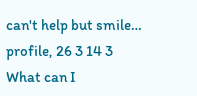can't help but smile…
profile, 26 3 14 3
What can I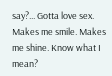say?... Gotta love sex. Makes me smile. Makes me shine. Know what I mean?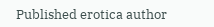Published erotica author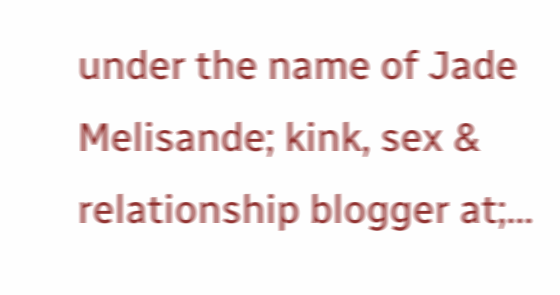under the name of Jade Melisande; kink, sex & relationship blogger at;…